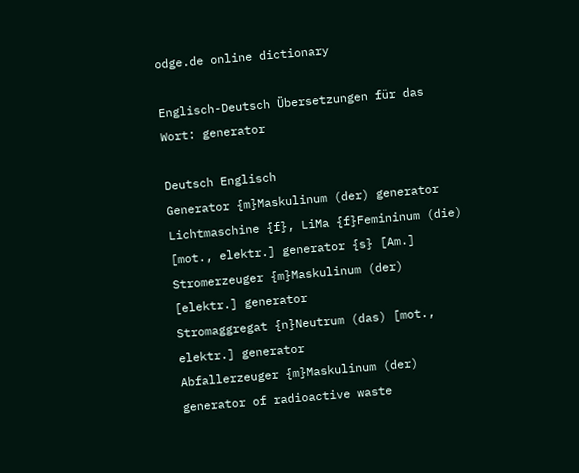odge.de online dictionary

Englisch-Deutsch Übersetzungen für das Wort: generator

Deutsch Englisch
Generator {m}Maskulinum (der) generator
Lichtmaschine {f}, LiMa {f}Femininum (die) [mot., elektr.] generator {s} [Am.]
Stromerzeuger {m}Maskulinum (der) [elektr.] generator
Stromaggregat {n}Neutrum (das) [mot., elektr.] generator
Abfallerzeuger {m}Maskulinum (der) generator of radioactive waste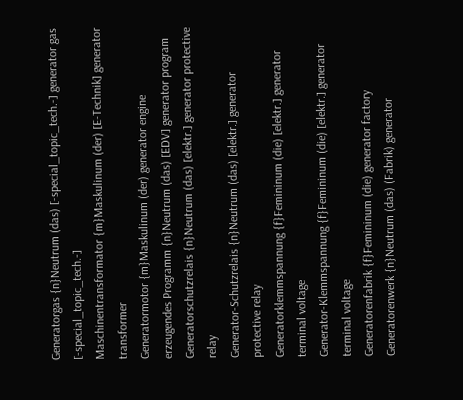Generatorgas {n}Neutrum (das) [-special_topic_tech.-] generator gas [-special_topic_tech.-]
Maschinentransformator {m}Maskulinum (der) [E-Technik] generator transformer
Generatormotor {m}Maskulinum (der) generator engine
erzeugendes Programm {n}Neutrum (das) [EDV] generator program
Generatorschutzrelais {n}Neutrum (das) [elektr.] generator protective relay
Generator-Schutzrelais {n}Neutrum (das) [elektr.] generator protective relay
Generatorklemmspannung {f}Femininum (die) [elektr.] generator terminal voltage
Generator-Klemmspannung {f}Femininum (die) [elektr.] generator terminal voltage
Generatorenfabrik {f}Femininum (die) generator factory
Generatorenwerk {n}Neutrum (das) (Fabrik) generator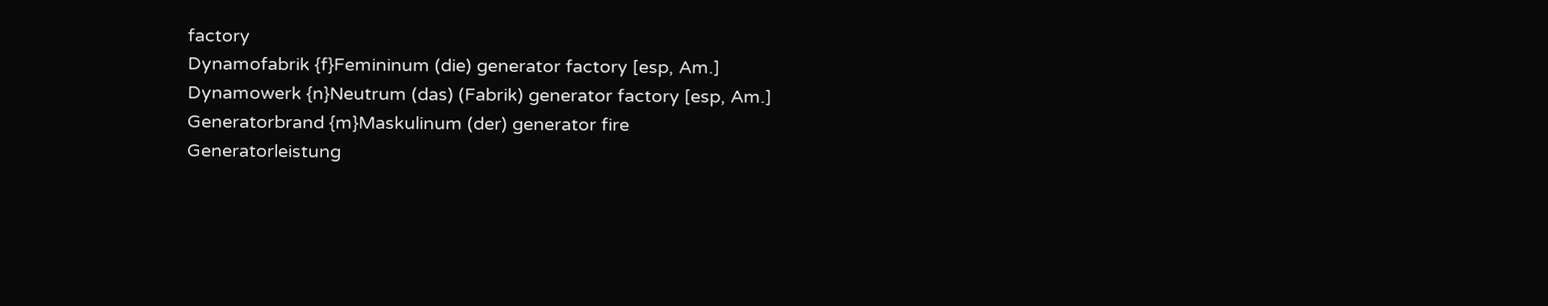factory
Dynamofabrik {f}Femininum (die) generator factory [esp, Am.]
Dynamowerk {n}Neutrum (das) (Fabrik) generator factory [esp, Am.]
Generatorbrand {m}Maskulinum (der) generator fire
Generatorleistung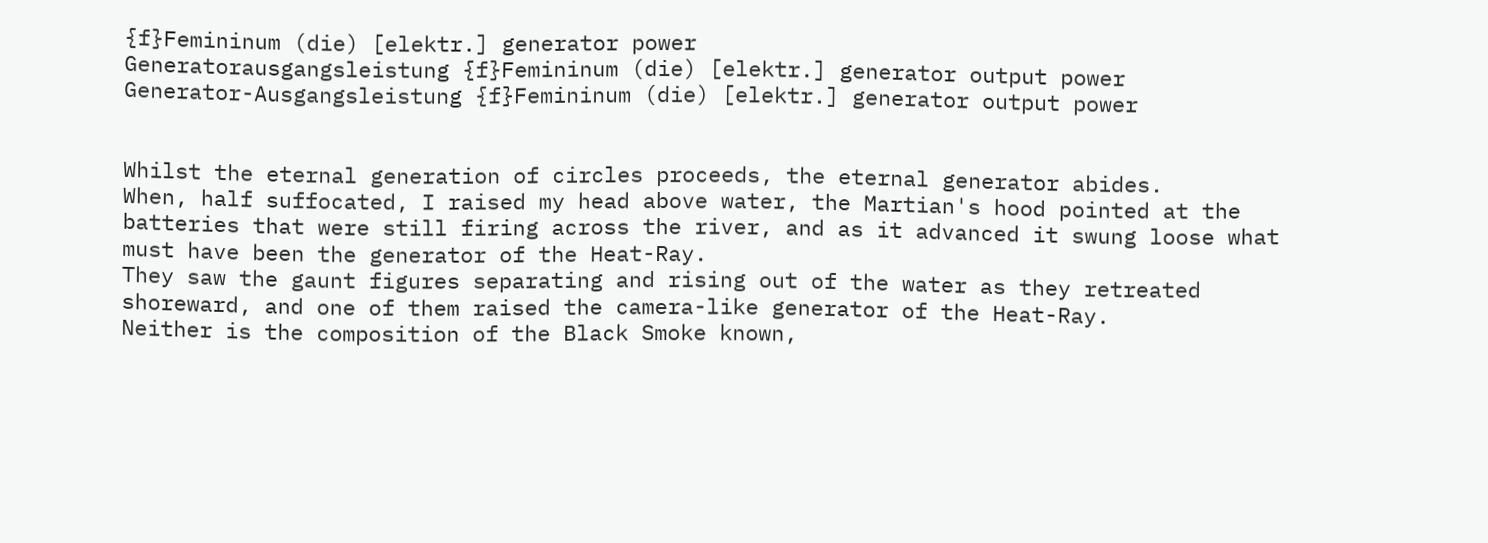{f}Femininum (die) [elektr.] generator power
Generatorausgangsleistung {f}Femininum (die) [elektr.] generator output power
Generator-Ausgangsleistung {f}Femininum (die) [elektr.] generator output power


Whilst the eternal generation of circles proceeds, the eternal generator abides.
When, half suffocated, I raised my head above water, the Martian's hood pointed at the batteries that were still firing across the river, and as it advanced it swung loose what must have been the generator of the Heat-Ray.
They saw the gaunt figures separating and rising out of the water as they retreated shoreward, and one of them raised the camera-like generator of the Heat-Ray.
Neither is the composition of the Black Smoke known,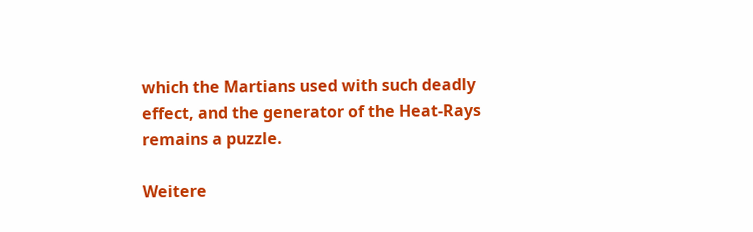which the Martians used with such deadly effect, and the generator of the Heat-Rays remains a puzzle.

Weitere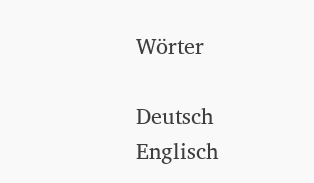Wörter

Deutsch Englisch